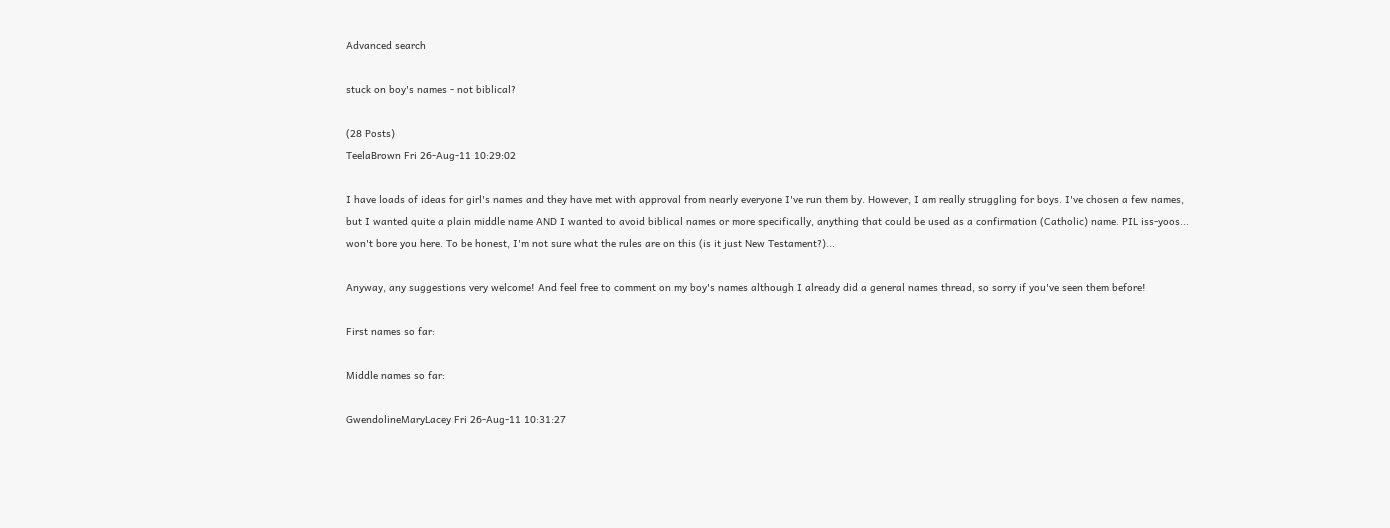Advanced search

stuck on boy's names - not biblical?

(28 Posts)
TeelaBrown Fri 26-Aug-11 10:29:02

I have loads of ideas for girl's names and they have met with approval from nearly everyone I've run them by. However, I am really struggling for boys. I've chosen a few names, but I wanted quite a plain middle name AND I wanted to avoid biblical names or more specifically, anything that could be used as a confirmation (Catholic) name. PIL iss-yoos... won't bore you here. To be honest, I'm not sure what the rules are on this (is it just New Testament?)...

Anyway, any suggestions very welcome! And feel free to comment on my boy's names although I already did a general names thread, so sorry if you've seen them before!

First names so far:

Middle names so far:

GwendolineMaryLacey Fri 26-Aug-11 10:31:27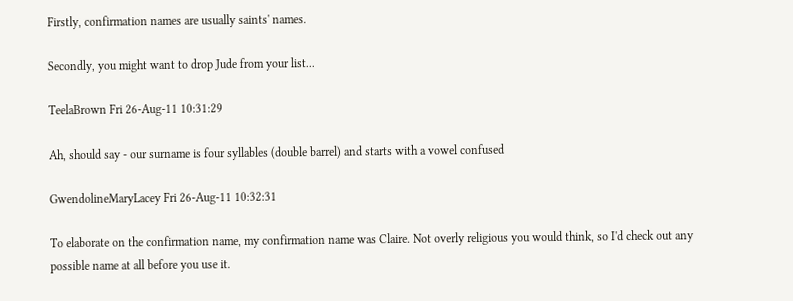Firstly, confirmation names are usually saints' names.

Secondly, you might want to drop Jude from your list...

TeelaBrown Fri 26-Aug-11 10:31:29

Ah, should say - our surname is four syllables (double barrel) and starts with a vowel confused

GwendolineMaryLacey Fri 26-Aug-11 10:32:31

To elaborate on the confirmation name, my confirmation name was Claire. Not overly religious you would think, so I'd check out any possible name at all before you use it.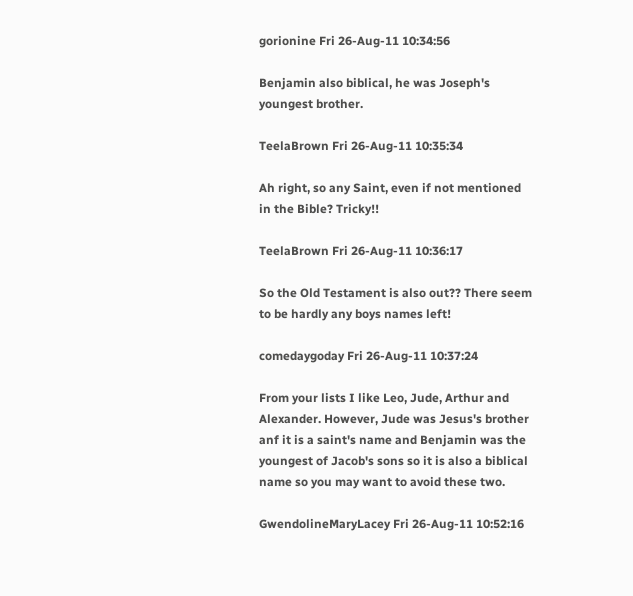gorionine Fri 26-Aug-11 10:34:56

Benjamin also biblical, he was Joseph's youngest brother.

TeelaBrown Fri 26-Aug-11 10:35:34

Ah right, so any Saint, even if not mentioned in the Bible? Tricky!!

TeelaBrown Fri 26-Aug-11 10:36:17

So the Old Testament is also out?? There seem to be hardly any boys names left!

comedaygoday Fri 26-Aug-11 10:37:24

From your lists I like Leo, Jude, Arthur and Alexander. However, Jude was Jesus's brother anf it is a saint's name and Benjamin was the youngest of Jacob's sons so it is also a biblical name so you may want to avoid these two.

GwendolineMaryLacey Fri 26-Aug-11 10:52:16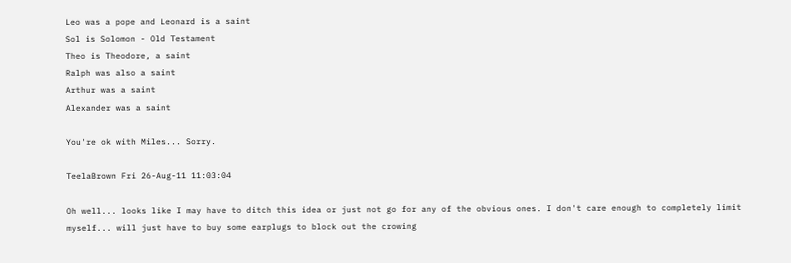Leo was a pope and Leonard is a saint
Sol is Solomon - Old Testament
Theo is Theodore, a saint
Ralph was also a saint
Arthur was a saint
Alexander was a saint

You're ok with Miles... Sorry.

TeelaBrown Fri 26-Aug-11 11:03:04

Oh well... looks like I may have to ditch this idea or just not go for any of the obvious ones. I don't care enough to completely limit myself... will just have to buy some earplugs to block out the crowing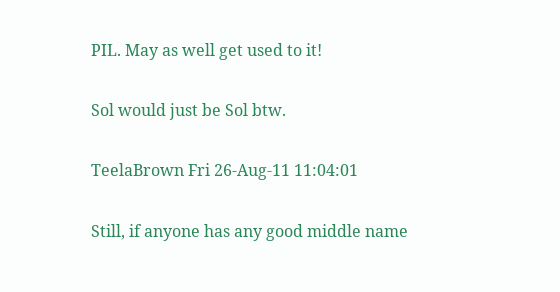PIL. May as well get used to it!

Sol would just be Sol btw.

TeelaBrown Fri 26-Aug-11 11:04:01

Still, if anyone has any good middle name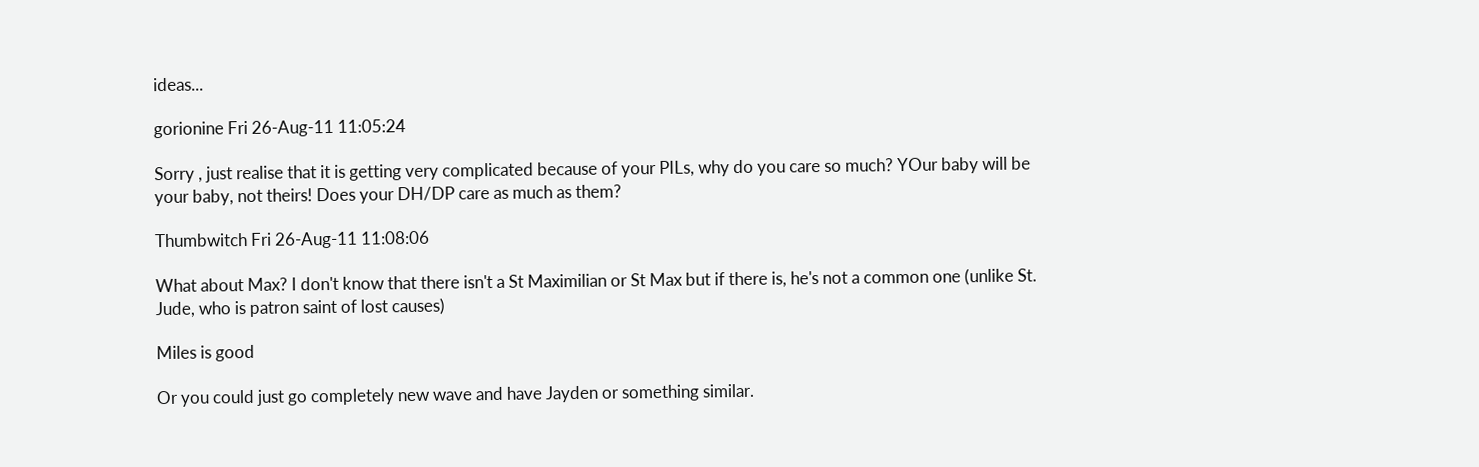ideas...

gorionine Fri 26-Aug-11 11:05:24

Sorry , just realise that it is getting very complicated because of your PILs, why do you care so much? YOur baby will be your baby, not theirs! Does your DH/DP care as much as them?

Thumbwitch Fri 26-Aug-11 11:08:06

What about Max? I don't know that there isn't a St Maximilian or St Max but if there is, he's not a common one (unlike St. Jude, who is patron saint of lost causes)

Miles is good

Or you could just go completely new wave and have Jayden or something similar.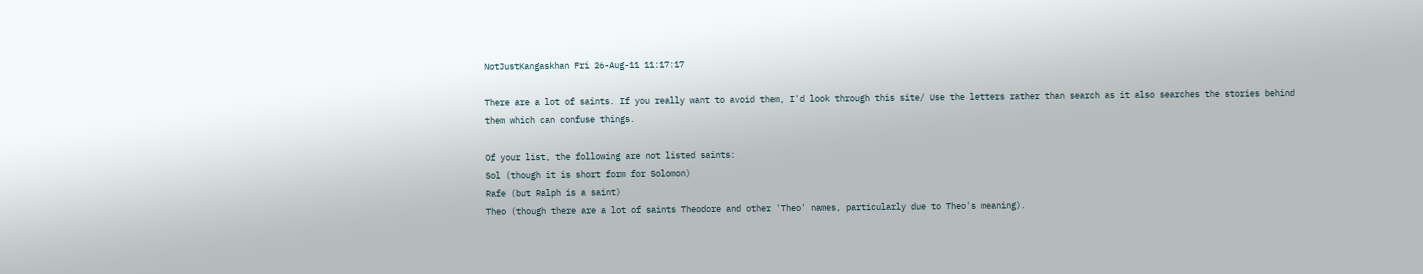NotJustKangaskhan Fri 26-Aug-11 11:17:17

There are a lot of saints. If you really want to avoid them, I'd look through this site/ Use the letters rather than search as it also searches the stories behind them which can confuse things.

Of your list, the following are not listed saints:
Sol (though it is short form for Solomon)
Rafe (but Ralph is a saint)
Theo (though there are a lot of saints Theodore and other 'Theo' names, particularly due to Theo's meaning).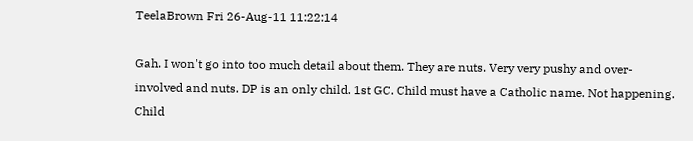TeelaBrown Fri 26-Aug-11 11:22:14

Gah. I won't go into too much detail about them. They are nuts. Very very pushy and over-involved and nuts. DP is an only child. 1st GC. Child must have a Catholic name. Not happening. Child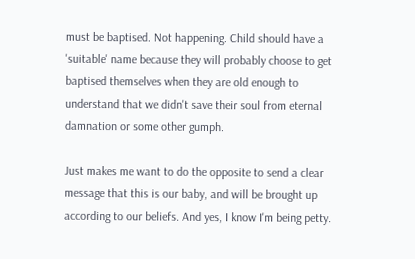must be baptised. Not happening. Child should have a 'suitable' name because they will probably choose to get baptised themselves when they are old enough to understand that we didn't save their soul from eternal damnation or some other gumph.

Just makes me want to do the opposite to send a clear message that this is our baby, and will be brought up according to our beliefs. And yes, I know I'm being petty.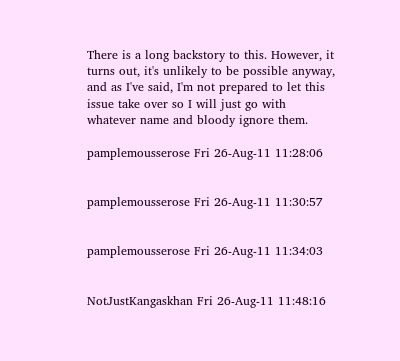There is a long backstory to this. However, it turns out, it's unlikely to be possible anyway, and as I've said, I'm not prepared to let this issue take over so I will just go with whatever name and bloody ignore them.

pamplemousserose Fri 26-Aug-11 11:28:06


pamplemousserose Fri 26-Aug-11 11:30:57


pamplemousserose Fri 26-Aug-11 11:34:03


NotJustKangaskhan Fri 26-Aug-11 11:48:16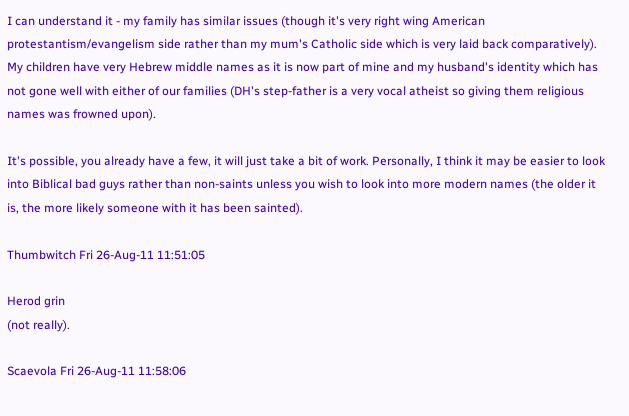I can understand it - my family has similar issues (though it's very right wing American protestantism/evangelism side rather than my mum's Catholic side which is very laid back comparatively). My children have very Hebrew middle names as it is now part of mine and my husband's identity which has not gone well with either of our families (DH's step-father is a very vocal atheist so giving them religious names was frowned upon).

It's possible, you already have a few, it will just take a bit of work. Personally, I think it may be easier to look into Biblical bad guys rather than non-saints unless you wish to look into more modern names (the older it is, the more likely someone with it has been sainted).

Thumbwitch Fri 26-Aug-11 11:51:05

Herod grin
(not really).

Scaevola Fri 26-Aug-11 11:58:06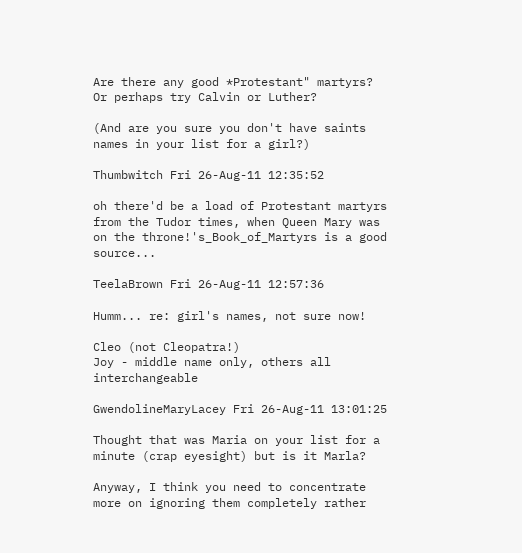Are there any good *Protestant" martyrs? Or perhaps try Calvin or Luther?

(And are you sure you don't have saints names in your list for a girl?)

Thumbwitch Fri 26-Aug-11 12:35:52

oh there'd be a load of Protestant martyrs from the Tudor times, when Queen Mary was on the throne!'s_Book_of_Martyrs is a good source...

TeelaBrown Fri 26-Aug-11 12:57:36

Humm... re: girl's names, not sure now!

Cleo (not Cleopatra!)
Joy - middle name only, others all interchangeable

GwendolineMaryLacey Fri 26-Aug-11 13:01:25

Thought that was Maria on your list for a minute (crap eyesight) but is it Marla?

Anyway, I think you need to concentrate more on ignoring them completely rather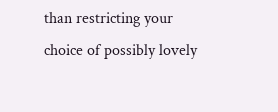than restricting your choice of possibly lovely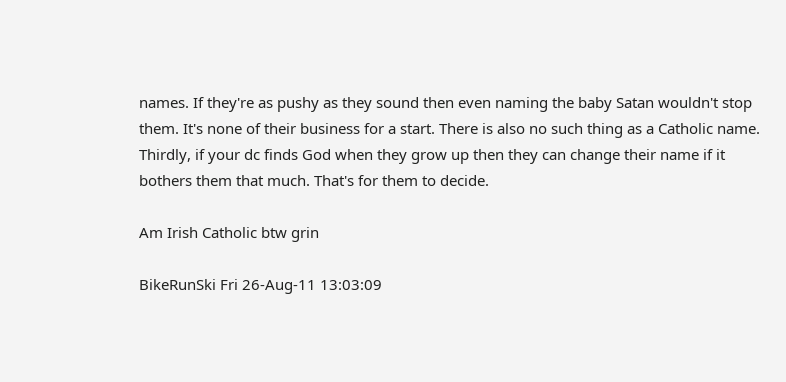names. If they're as pushy as they sound then even naming the baby Satan wouldn't stop them. It's none of their business for a start. There is also no such thing as a Catholic name. Thirdly, if your dc finds God when they grow up then they can change their name if it bothers them that much. That's for them to decide.

Am Irish Catholic btw grin

BikeRunSki Fri 26-Aug-11 13:03:09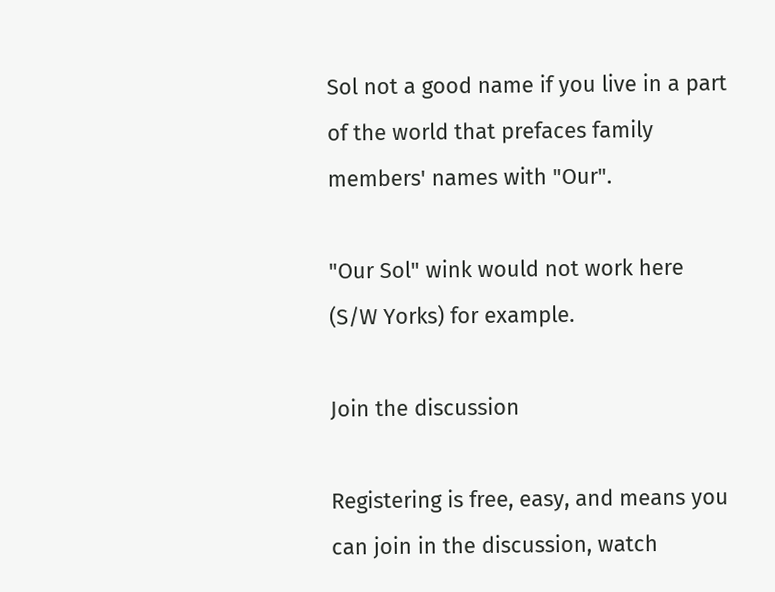Sol not a good name if you live in a part of the world that prefaces family members' names with "Our".

"Our Sol" wink would not work here (S/W Yorks) for example.

Join the discussion

Registering is free, easy, and means you can join in the discussion, watch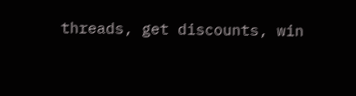threads, get discounts, win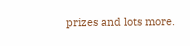prizes and lots more.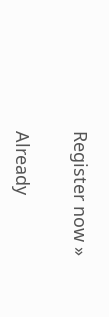Register now »

Already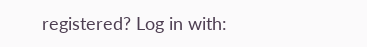registered? Log in with: